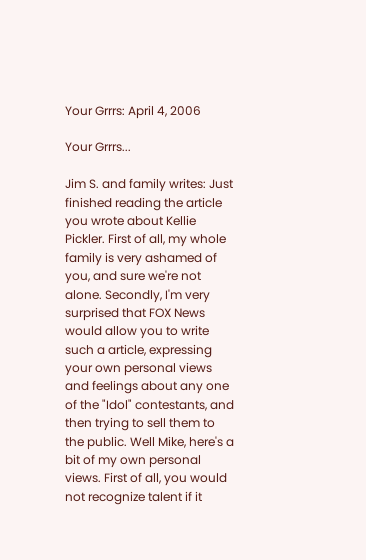Your Grrrs: April 4, 2006

Your Grrrs...

Jim S. and family writes: Just finished reading the article you wrote about Kellie Pickler. First of all, my whole family is very ashamed of you, and sure we're not alone. Secondly, I'm very surprised that FOX News would allow you to write such a article, expressing your own personal views and feelings about any one of the "Idol" contestants, and then trying to sell them to the public. Well Mike, here's a bit of my own personal views. First of all, you would not recognize talent if it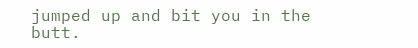jumped up and bit you in the butt.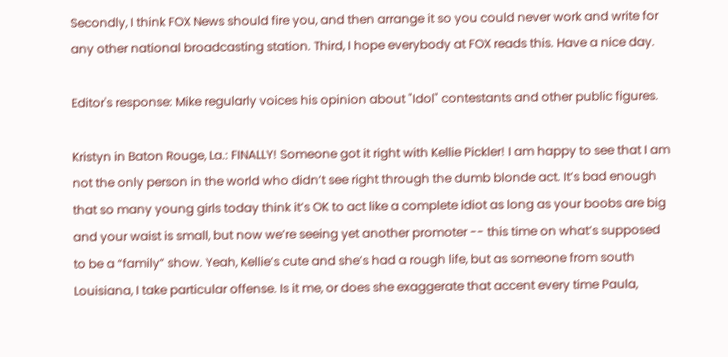Secondly, I think FOX News should fire you, and then arrange it so you could never work and write for any other national broadcasting station. Third, I hope everybody at FOX reads this. Have a nice day.

Editor's response: Mike regularly voices his opinion about "Idol" contestants and other public figures.

Kristyn in Baton Rouge, La.: FINALLY! Someone got it right with Kellie Pickler! I am happy to see that I am not the only person in the world who didn’t see right through the dumb blonde act. It’s bad enough that so many young girls today think it’s OK to act like a complete idiot as long as your boobs are big and your waist is small, but now we’re seeing yet another promoter -- this time on what’s supposed to be a “family” show. Yeah, Kellie’s cute and she’s had a rough life, but as someone from south Louisiana, I take particular offense. Is it me, or does she exaggerate that accent every time Paula,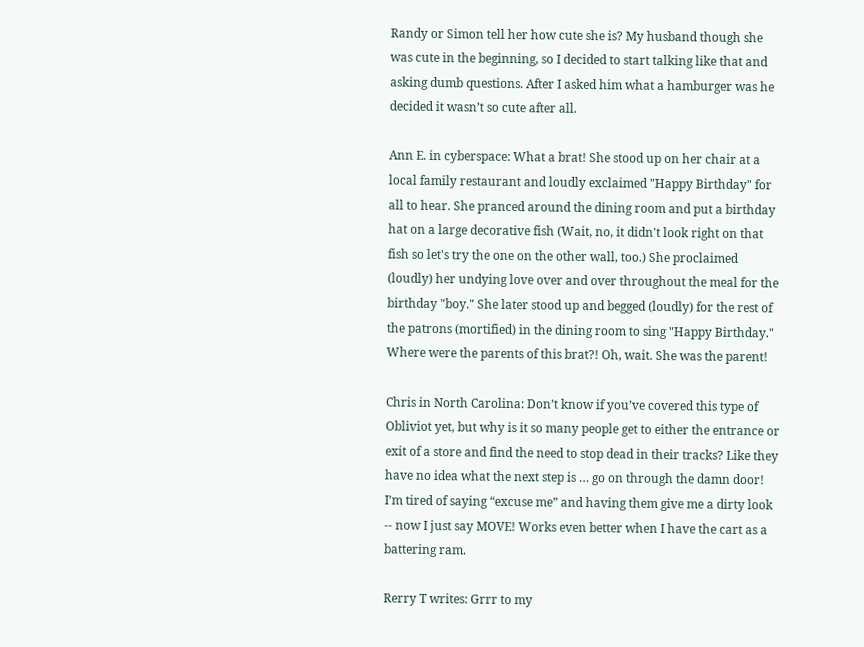Randy or Simon tell her how cute she is? My husband though she was cute in the beginning, so I decided to start talking like that and asking dumb questions. After I asked him what a hamburger was he decided it wasn’t so cute after all.

Ann E. in cyberspace: What a brat! She stood up on her chair at a local family restaurant and loudly exclaimed "Happy Birthday" for all to hear. She pranced around the dining room and put a birthday hat on a large decorative fish (Wait, no, it didn't look right on that fish so let's try the one on the other wall, too.) She proclaimed (loudly) her undying love over and over throughout the meal for the birthday "boy." She later stood up and begged (loudly) for the rest of the patrons (mortified) in the dining room to sing "Happy Birthday." Where were the parents of this brat?! Oh, wait. She was the parent!

Chris in North Carolina: Don’t know if you’ve covered this type of Obliviot yet, but why is it so many people get to either the entrance or exit of a store and find the need to stop dead in their tracks? Like they have no idea what the next step is … go on through the damn door! I’m tired of saying “excuse me” and having them give me a dirty look -- now I just say MOVE! Works even better when I have the cart as a battering ram.

Rerry T writes: Grrr to my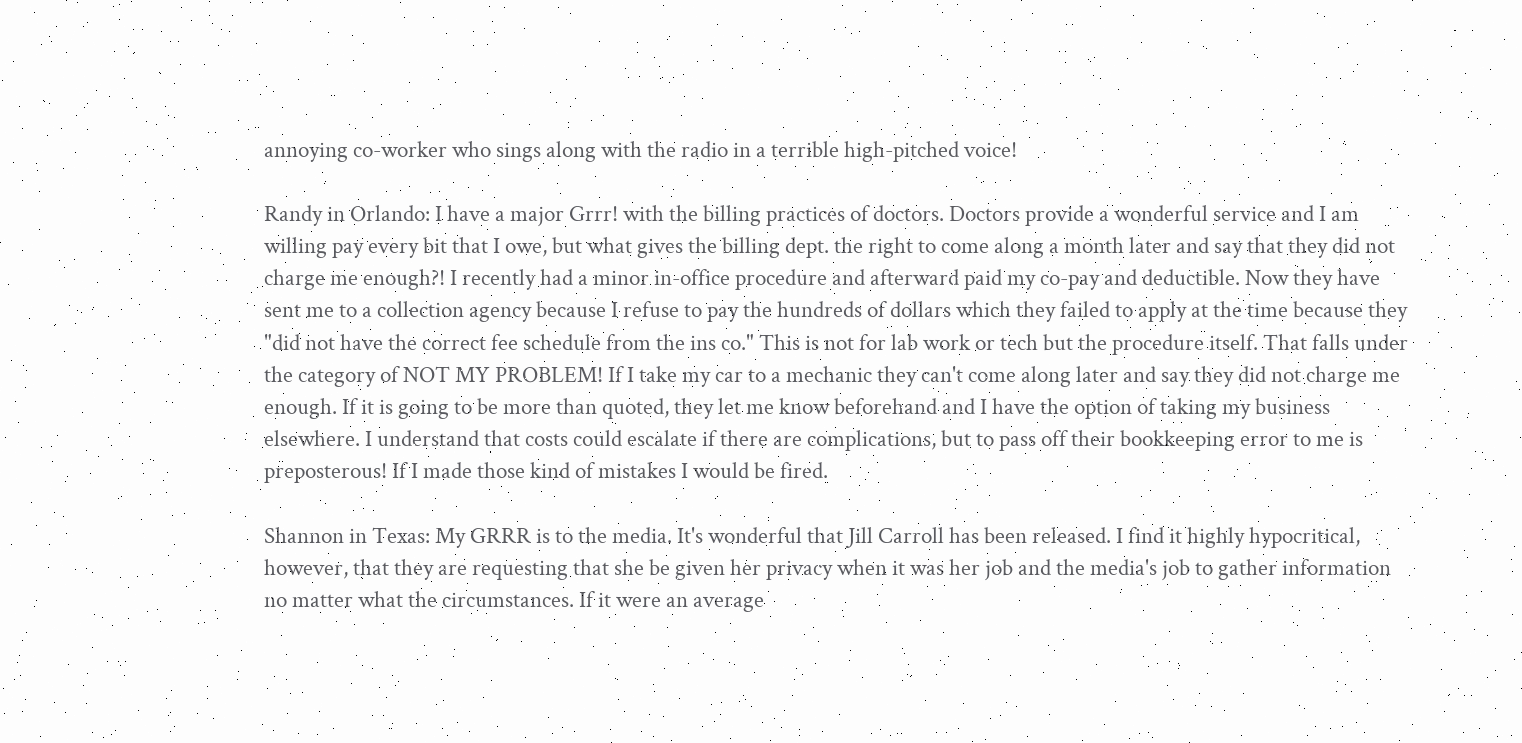annoying co-worker who sings along with the radio in a terrible high-pitched voice!

Randy in Orlando: I have a major Grrr! with the billing practices of doctors. Doctors provide a wonderful service and I am willing pay every bit that I owe, but what gives the billing dept. the right to come along a month later and say that they did not charge me enough?! I recently had a minor in-office procedure and afterward paid my co-pay and deductible. Now they have sent me to a collection agency because I refuse to pay the hundreds of dollars which they failed to apply at the time because they "did not have the correct fee schedule from the ins co." This is not for lab work or tech but the procedure itself. That falls under the category of NOT MY PROBLEM! If I take my car to a mechanic they can't come along later and say they did not charge me enough. If it is going to be more than quoted, they let me know beforehand and I have the option of taking my business elsewhere. I understand that costs could escalate if there are complications, but to pass off their bookkeeping error to me is preposterous! If I made those kind of mistakes I would be fired.

Shannon in Texas: My GRRR is to the media. It's wonderful that Jill Carroll has been released. I find it highly hypocritical, however, that they are requesting that she be given her privacy when it was her job and the media's job to gather information no matter what the circumstances. If it were an average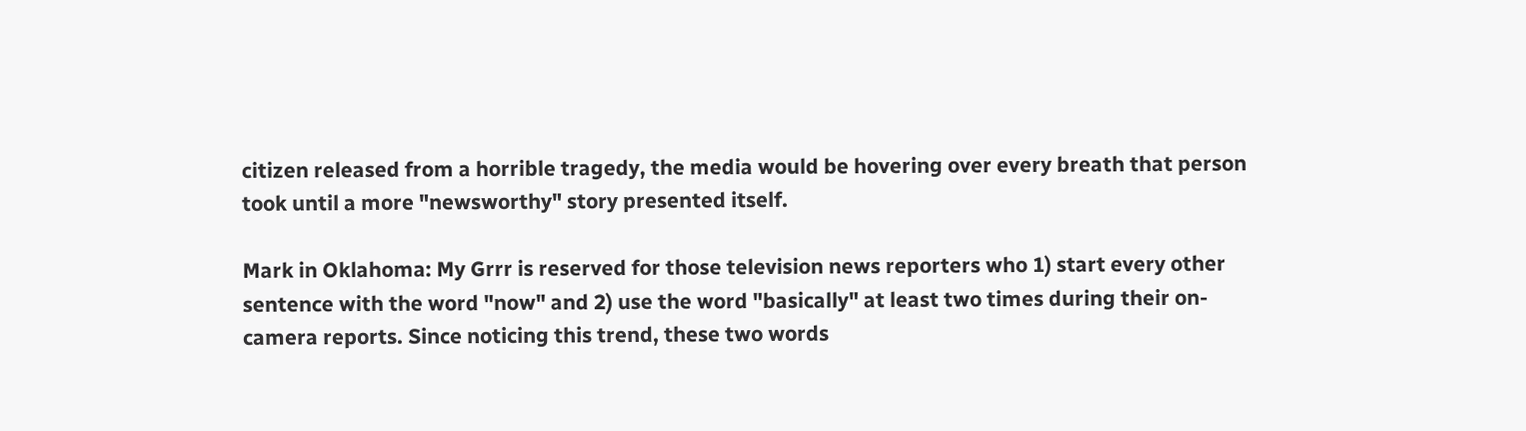citizen released from a horrible tragedy, the media would be hovering over every breath that person took until a more "newsworthy" story presented itself.

Mark in Oklahoma: My Grrr is reserved for those television news reporters who 1) start every other sentence with the word "now" and 2) use the word "basically" at least two times during their on-camera reports. Since noticing this trend, these two words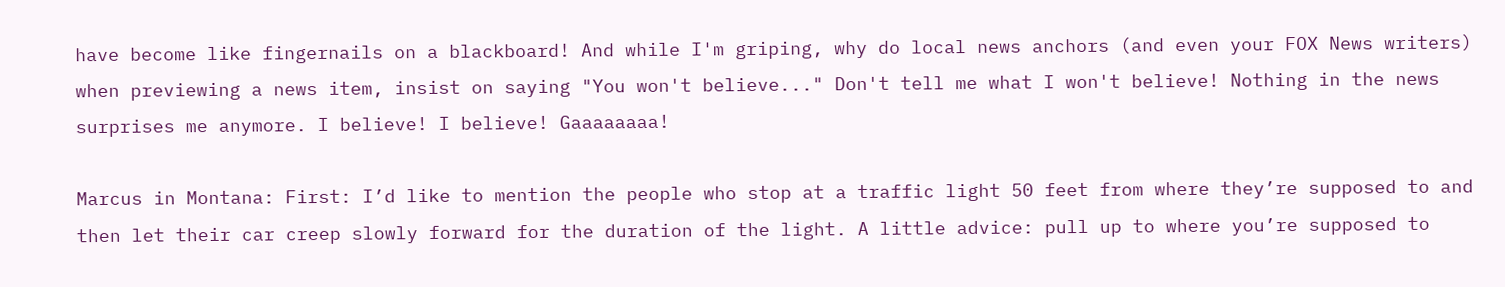have become like fingernails on a blackboard! And while I'm griping, why do local news anchors (and even your FOX News writers) when previewing a news item, insist on saying "You won't believe..." Don't tell me what I won't believe! Nothing in the news surprises me anymore. I believe! I believe! Gaaaaaaaa!

Marcus in Montana: First: I’d like to mention the people who stop at a traffic light 50 feet from where they’re supposed to and then let their car creep slowly forward for the duration of the light. A little advice: pull up to where you’re supposed to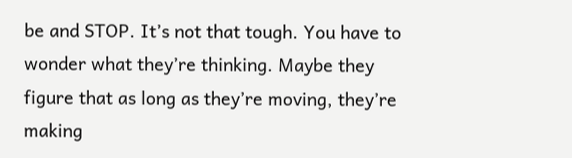be and STOP. It’s not that tough. You have to wonder what they’re thinking. Maybe they figure that as long as they’re moving, they’re making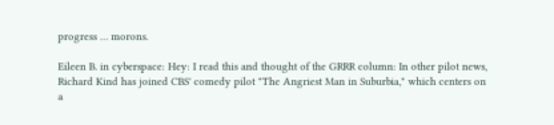progress … morons.

Eileen B. in cyberspace: Hey: I read this and thought of the GRRR column: In other pilot news, Richard Kind has joined CBS' comedy pilot "The Angriest Man in Suburbia," which centers on a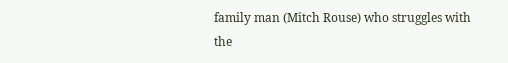family man (Mitch Rouse) who struggles with the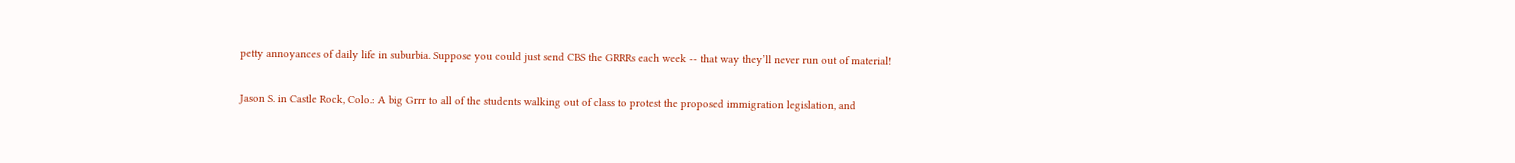petty annoyances of daily life in suburbia. Suppose you could just send CBS the GRRRs each week -- that way they’ll never run out of material!

Jason S. in Castle Rock, Colo.: A big Grrr to all of the students walking out of class to protest the proposed immigration legislation, and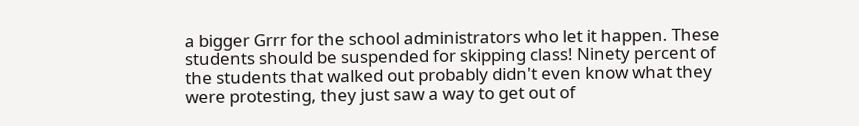a bigger Grrr for the school administrators who let it happen. These students should be suspended for skipping class! Ninety percent of the students that walked out probably didn't even know what they were protesting, they just saw a way to get out of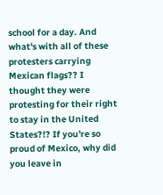school for a day. And what's with all of these protesters carrying Mexican flags?? I thought they were protesting for their right to stay in the United States?!? If you're so proud of Mexico, why did you leave in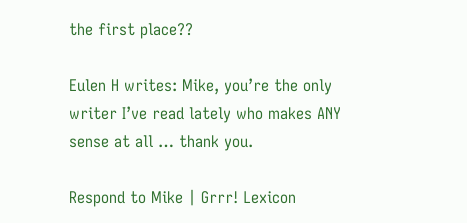the first place??

Eulen H writes: Mike, you’re the only writer I’ve read lately who makes ANY sense at all … thank you.

Respond to Mike | Grrr! Lexicon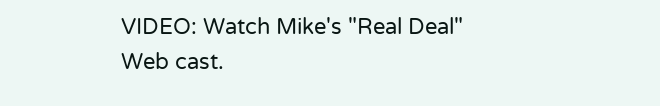VIDEO: Watch Mike's "Real Deal" Web cast.